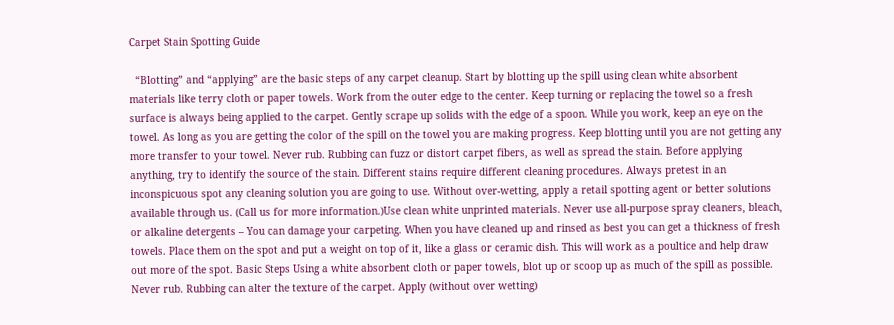Carpet Stain Spotting Guide

  “Blotting” and “applying” are the basic steps of any carpet cleanup. Start by blotting up the spill using clean white absorbent materials like terry cloth or paper towels. Work from the outer edge to the center. Keep turning or replacing the towel so a fresh surface is always being applied to the carpet. Gently scrape up solids with the edge of a spoon. While you work, keep an eye on the towel. As long as you are getting the color of the spill on the towel you are making progress. Keep blotting until you are not getting any more transfer to your towel. Never rub. Rubbing can fuzz or distort carpet fibers, as well as spread the stain. Before applying anything, try to identify the source of the stain. Different stains require different cleaning procedures. Always pretest in an inconspicuous spot any cleaning solution you are going to use. Without over-wetting, apply a retail spotting agent or better solutions available through us. (Call us for more information.)Use clean white unprinted materials. Never use all-purpose spray cleaners, bleach, or alkaline detergents – You can damage your carpeting. When you have cleaned up and rinsed as best you can get a thickness of fresh towels. Place them on the spot and put a weight on top of it, like a glass or ceramic dish. This will work as a poultice and help draw out more of the spot. Basic Steps Using a white absorbent cloth or paper towels, blot up or scoop up as much of the spill as possible. Never rub. Rubbing can alter the texture of the carpet. Apply (without over wetting)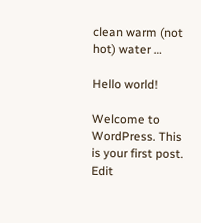clean warm (not hot) water …

Hello world!

Welcome to WordPress. This is your first post. Edit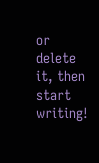or delete it, then start writing!